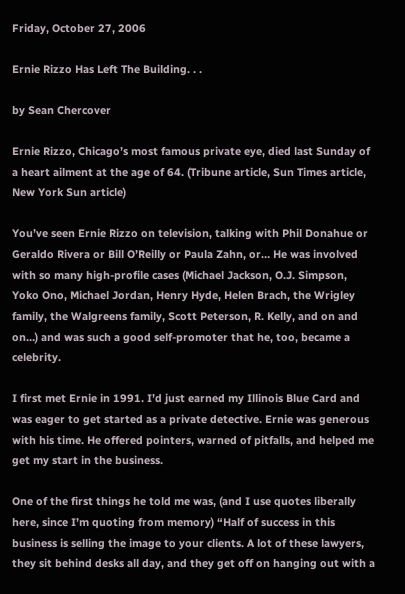Friday, October 27, 2006

Ernie Rizzo Has Left The Building. . .

by Sean Chercover

Ernie Rizzo, Chicago’s most famous private eye, died last Sunday of a heart ailment at the age of 64. (Tribune article, Sun Times article, New York Sun article)

You’ve seen Ernie Rizzo on television, talking with Phil Donahue or Geraldo Rivera or Bill O’Reilly or Paula Zahn, or… He was involved with so many high-profile cases (Michael Jackson, O.J. Simpson, Yoko Ono, Michael Jordan, Henry Hyde, Helen Brach, the Wrigley family, the Walgreens family, Scott Peterson, R. Kelly, and on and on…) and was such a good self-promoter that he, too, became a celebrity.

I first met Ernie in 1991. I’d just earned my Illinois Blue Card and was eager to get started as a private detective. Ernie was generous with his time. He offered pointers, warned of pitfalls, and helped me get my start in the business.

One of the first things he told me was, (and I use quotes liberally here, since I’m quoting from memory) “Half of success in this business is selling the image to your clients. A lot of these lawyers, they sit behind desks all day, and they get off on hanging out with a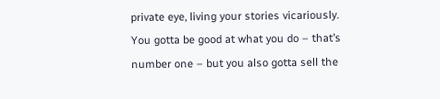private eye, living your stories vicariously. You gotta be good at what you do – that’s number one – but you also gotta sell the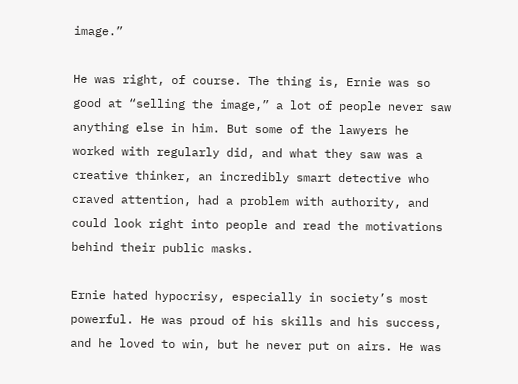image.”

He was right, of course. The thing is, Ernie was so good at “selling the image,” a lot of people never saw anything else in him. But some of the lawyers he worked with regularly did, and what they saw was a creative thinker, an incredibly smart detective who craved attention, had a problem with authority, and could look right into people and read the motivations behind their public masks.

Ernie hated hypocrisy, especially in society’s most powerful. He was proud of his skills and his success, and he loved to win, but he never put on airs. He was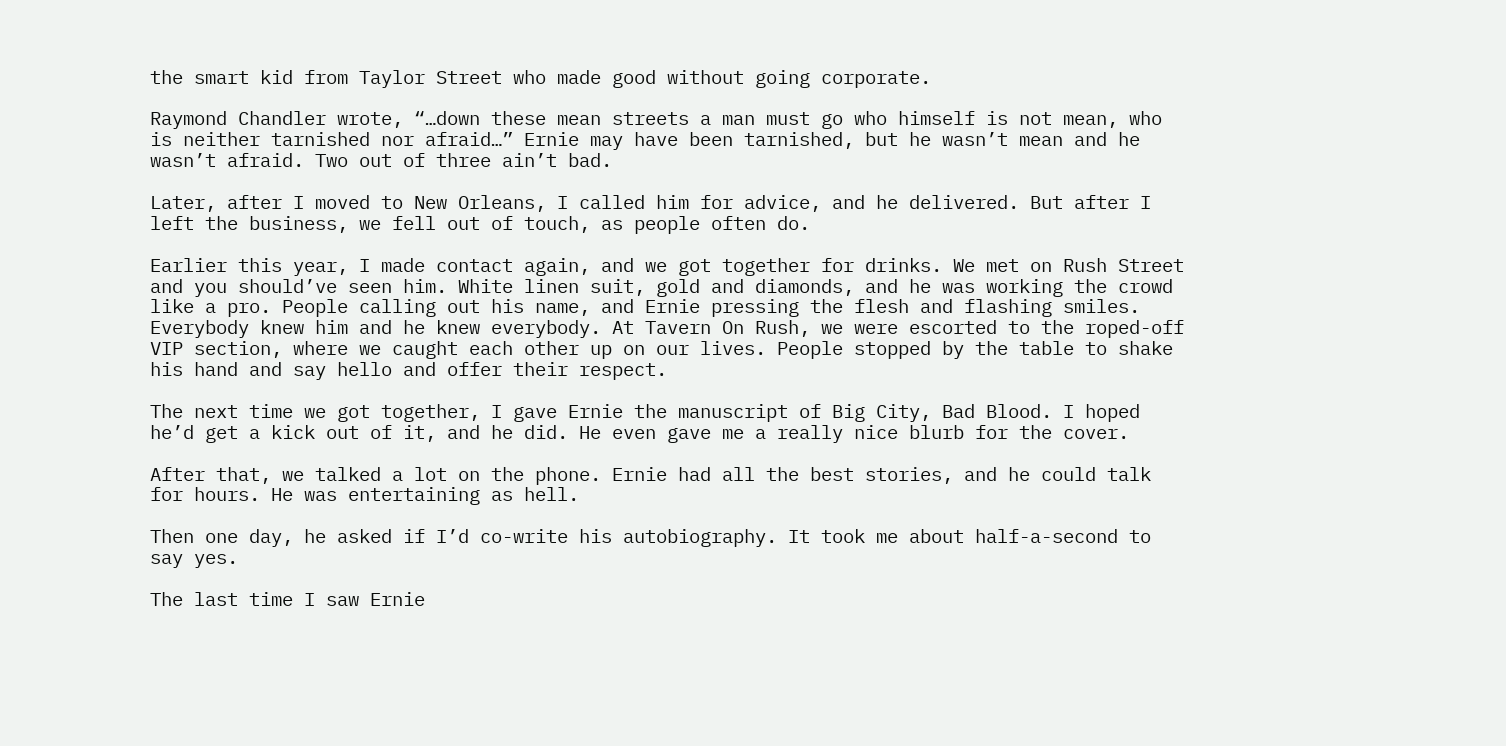the smart kid from Taylor Street who made good without going corporate.

Raymond Chandler wrote, “…down these mean streets a man must go who himself is not mean, who is neither tarnished nor afraid…” Ernie may have been tarnished, but he wasn’t mean and he wasn’t afraid. Two out of three ain’t bad.

Later, after I moved to New Orleans, I called him for advice, and he delivered. But after I left the business, we fell out of touch, as people often do.

Earlier this year, I made contact again, and we got together for drinks. We met on Rush Street and you should’ve seen him. White linen suit, gold and diamonds, and he was working the crowd like a pro. People calling out his name, and Ernie pressing the flesh and flashing smiles. Everybody knew him and he knew everybody. At Tavern On Rush, we were escorted to the roped-off VIP section, where we caught each other up on our lives. People stopped by the table to shake his hand and say hello and offer their respect.

The next time we got together, I gave Ernie the manuscript of Big City, Bad Blood. I hoped he’d get a kick out of it, and he did. He even gave me a really nice blurb for the cover.

After that, we talked a lot on the phone. Ernie had all the best stories, and he could talk for hours. He was entertaining as hell.

Then one day, he asked if I’d co-write his autobiography. It took me about half-a-second to say yes.

The last time I saw Ernie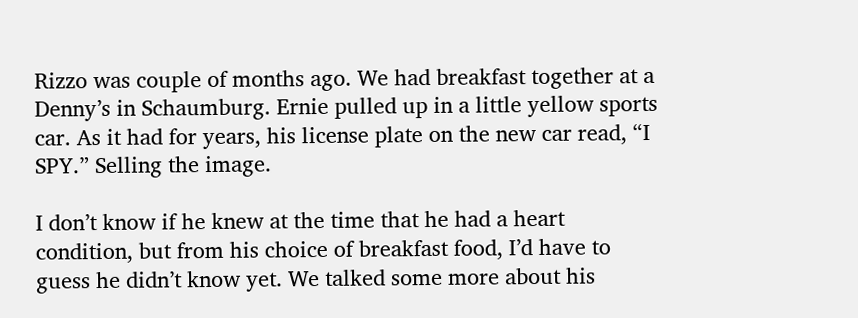Rizzo was couple of months ago. We had breakfast together at a Denny’s in Schaumburg. Ernie pulled up in a little yellow sports car. As it had for years, his license plate on the new car read, “I SPY.” Selling the image.

I don’t know if he knew at the time that he had a heart condition, but from his choice of breakfast food, I’d have to guess he didn’t know yet. We talked some more about his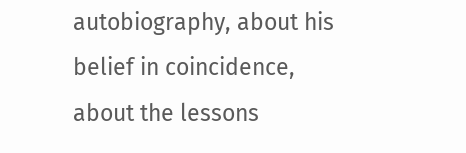autobiography, about his belief in coincidence, about the lessons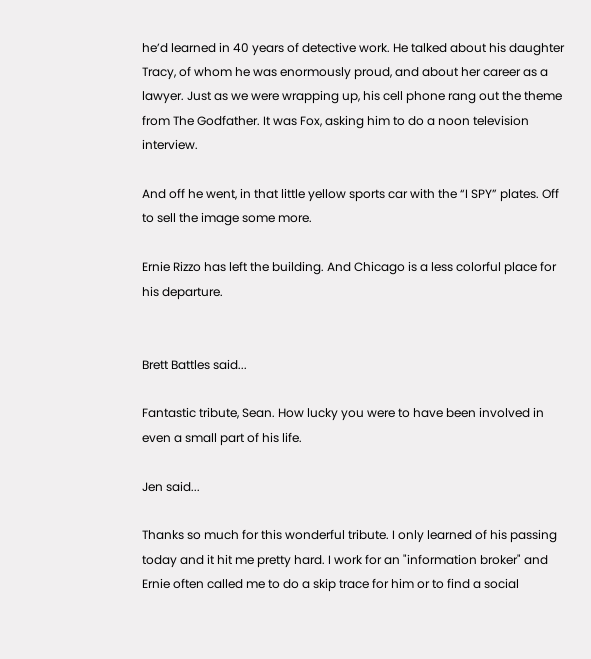he’d learned in 40 years of detective work. He talked about his daughter Tracy, of whom he was enormously proud, and about her career as a lawyer. Just as we were wrapping up, his cell phone rang out the theme from The Godfather. It was Fox, asking him to do a noon television interview.

And off he went, in that little yellow sports car with the “I SPY” plates. Off to sell the image some more.

Ernie Rizzo has left the building. And Chicago is a less colorful place for his departure.


Brett Battles said...

Fantastic tribute, Sean. How lucky you were to have been involved in even a small part of his life.

Jen said...

Thanks so much for this wonderful tribute. I only learned of his passing today and it hit me pretty hard. I work for an "information broker" and Ernie often called me to do a skip trace for him or to find a social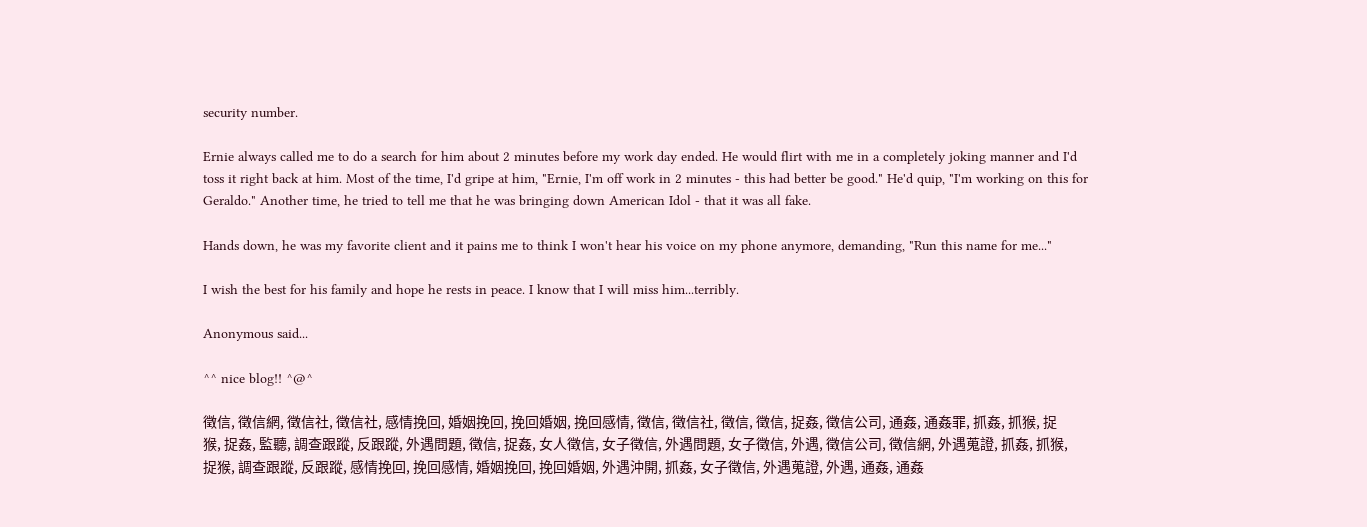security number.

Ernie always called me to do a search for him about 2 minutes before my work day ended. He would flirt with me in a completely joking manner and I'd toss it right back at him. Most of the time, I'd gripe at him, "Ernie, I'm off work in 2 minutes - this had better be good." He'd quip, "I'm working on this for Geraldo." Another time, he tried to tell me that he was bringing down American Idol - that it was all fake.

Hands down, he was my favorite client and it pains me to think I won't hear his voice on my phone anymore, demanding, "Run this name for me..."

I wish the best for his family and hope he rests in peace. I know that I will miss him...terribly.

Anonymous said...

^^ nice blog!! ^@^

徵信, 徵信網, 徵信社, 徵信社, 感情挽回, 婚姻挽回, 挽回婚姻, 挽回感情, 徵信, 徵信社, 徵信, 徵信, 捉姦, 徵信公司, 通姦, 通姦罪, 抓姦, 抓猴, 捉猴, 捉姦, 監聽, 調查跟蹤, 反跟蹤, 外遇問題, 徵信, 捉姦, 女人徵信, 女子徵信, 外遇問題, 女子徵信, 外遇, 徵信公司, 徵信網, 外遇蒐證, 抓姦, 抓猴, 捉猴, 調查跟蹤, 反跟蹤, 感情挽回, 挽回感情, 婚姻挽回, 挽回婚姻, 外遇沖開, 抓姦, 女子徵信, 外遇蒐證, 外遇, 通姦, 通姦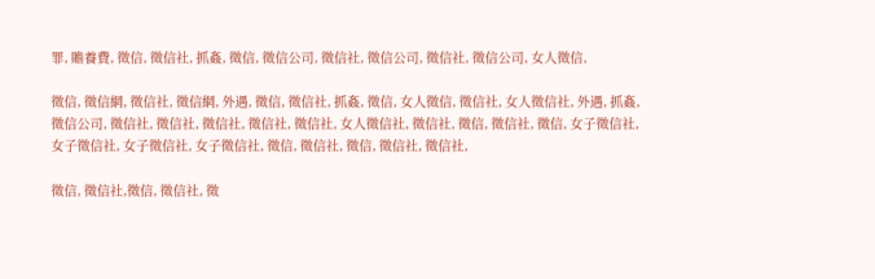罪, 贍養費, 徵信, 徵信社, 抓姦, 徵信, 徵信公司, 徵信社, 徵信公司, 徵信社, 徵信公司, 女人徵信,

徵信, 徵信網, 徵信社, 徵信網, 外遇, 徵信, 徵信社, 抓姦, 徵信, 女人徵信, 徵信社, 女人徵信社, 外遇, 抓姦, 徵信公司, 徵信社, 徵信社, 徵信社, 徵信社, 徵信社, 女人徵信社, 徵信社, 徵信, 徵信社, 徵信, 女子徵信社, 女子徵信社, 女子徵信社, 女子徵信社, 徵信, 徵信社, 徵信, 徵信社, 徵信社,

徵信, 徵信社,徵信, 徵信社, 徵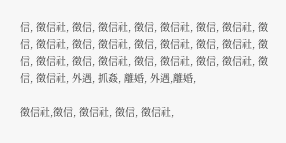信, 徵信社, 徵信, 徵信社, 徵信, 徵信社, 徵信, 徵信社, 徵信, 徵信社, 徵信, 徵信社, 徵信, 徵信社, 徵信, 徵信社, 徵信, 徵信社, 徵信, 徵信社, 徵信, 徵信社, 徵信, 徵信社, 徵信, 徵信社, 外遇, 抓姦, 離婚, 外遇,離婚,

徵信社,徵信, 徵信社, 徵信, 徵信社,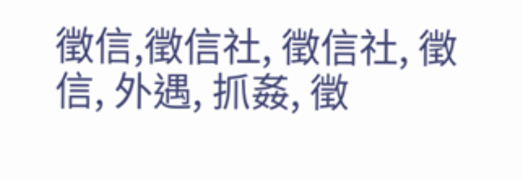徵信,徵信社, 徵信社, 徵信, 外遇, 抓姦, 徵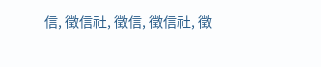信, 徵信社, 徵信, 徵信社, 徵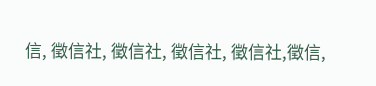信, 徵信社, 徵信社, 徵信社, 徵信社,徵信,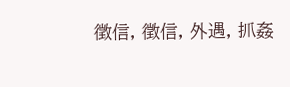徵信, 徵信, 外遇, 抓姦